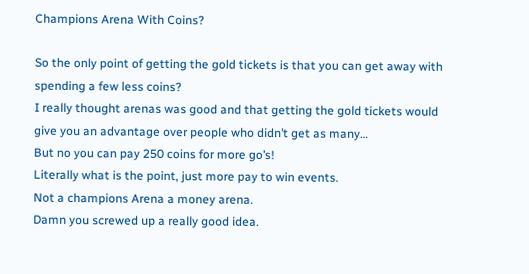Champions Arena With Coins?

So the only point of getting the gold tickets is that you can get away with spending a few less coins?
I really thought arenas was good and that getting the gold tickets would give you an advantage over people who didn’t get as many…
But no you can pay 250 coins for more go’s!
Literally what is the point, just more pay to win events.
Not a champions Arena a money arena.
Damn you screwed up a really good idea.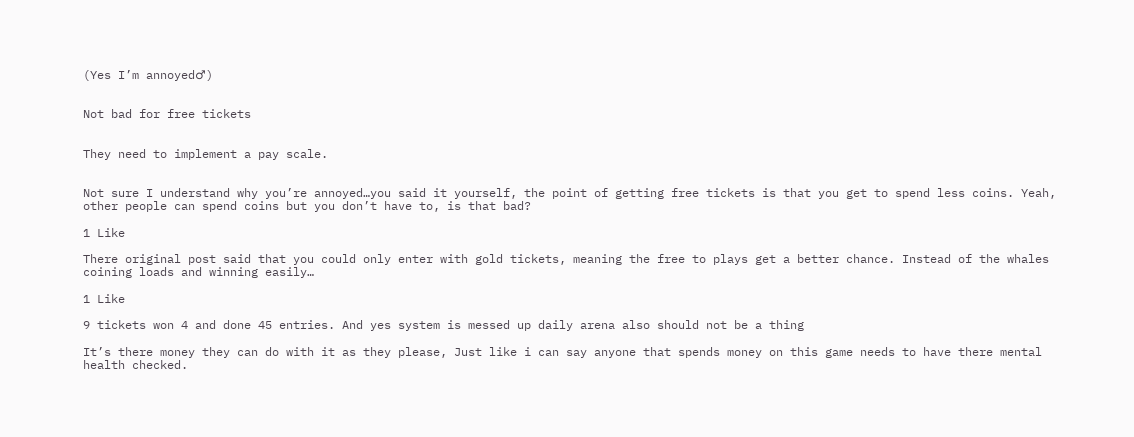(Yes I’m annoyed♂)


Not bad for free tickets


They need to implement a pay scale.


Not sure I understand why you’re annoyed…you said it yourself, the point of getting free tickets is that you get to spend less coins. Yeah, other people can spend coins but you don’t have to, is that bad?

1 Like

There original post said that you could only enter with gold tickets, meaning the free to plays get a better chance. Instead of the whales coining loads and winning easily…

1 Like

9 tickets won 4 and done 45 entries. And yes system is messed up daily arena also should not be a thing

It’s there money they can do with it as they please, Just like i can say anyone that spends money on this game needs to have there mental health checked.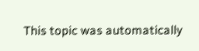This topic was automatically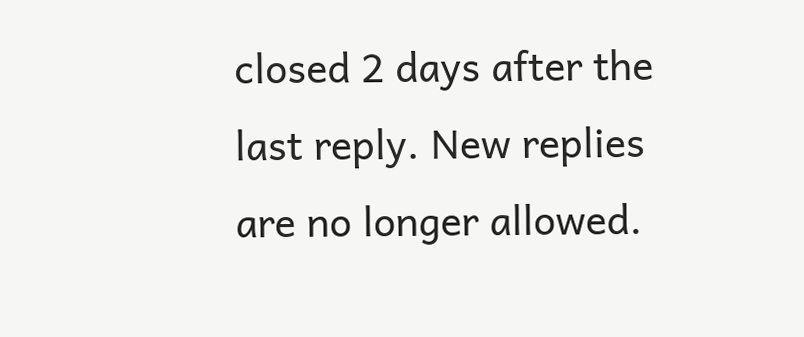closed 2 days after the last reply. New replies are no longer allowed.